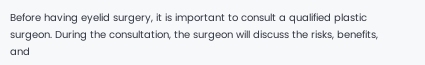Before having eyelid surgery, it is important to consult a qualified plastic surgeon. During the consultation, the surgeon will discuss the risks, benefits, and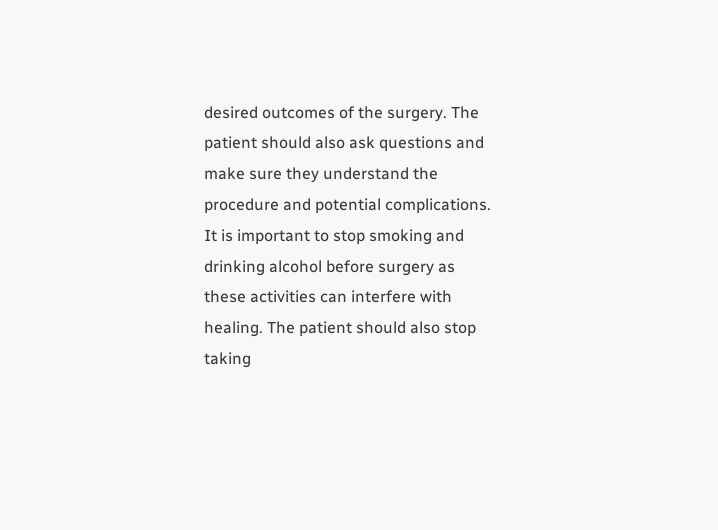desired outcomes of the surgery. The patient should also ask questions and make sure they understand the procedure and potential complications. It is important to stop smoking and drinking alcohol before surgery as these activities can interfere with healing. The patient should also stop taking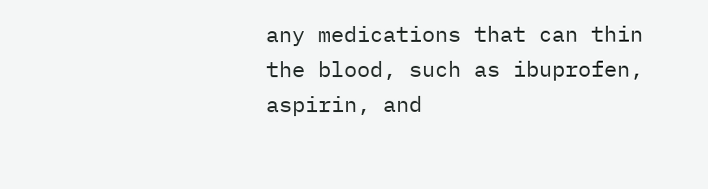any medications that can thin the blood, such as ibuprofen, aspirin, and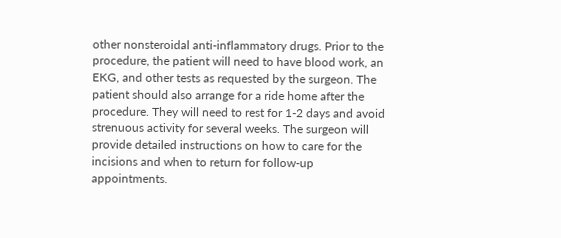other nonsteroidal anti-inflammatory drugs. Prior to the procedure, the patient will need to have blood work, an EKG, and other tests as requested by the surgeon. The patient should also arrange for a ride home after the procedure. They will need to rest for 1-2 days and avoid strenuous activity for several weeks. The surgeon will provide detailed instructions on how to care for the incisions and when to return for follow-up appointments.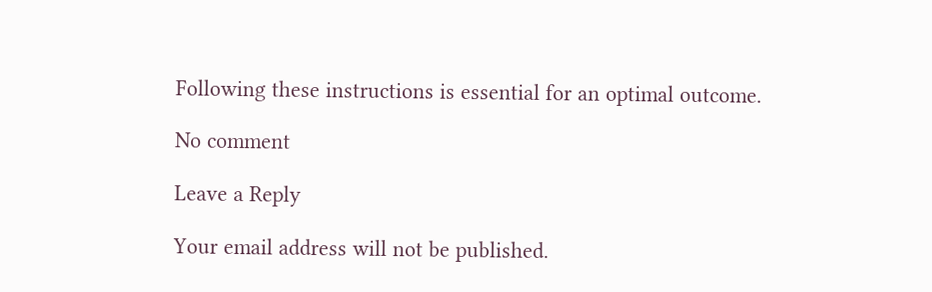Following these instructions is essential for an optimal outcome.

No comment

Leave a Reply

Your email address will not be published.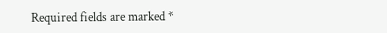Required fields are marked *